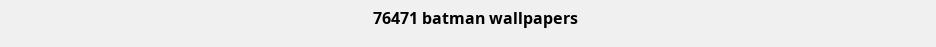76471 batman wallpapers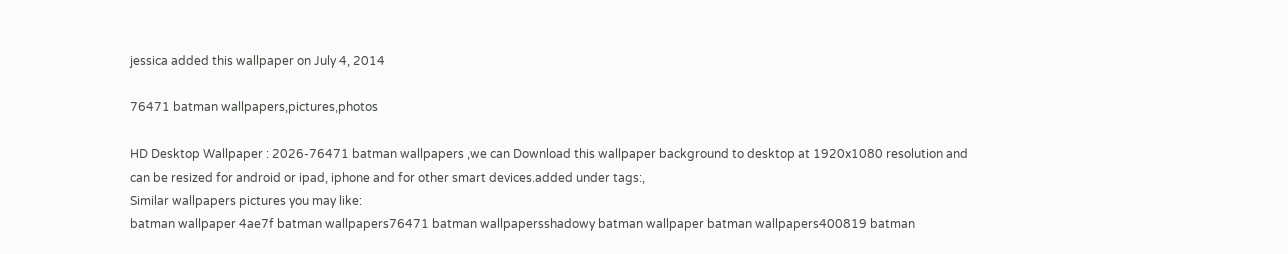jessica added this wallpaper on July 4, 2014

76471 batman wallpapers,pictures,photos

HD Desktop Wallpaper : 2026-76471 batman wallpapers ,we can Download this wallpaper background to desktop at 1920x1080 resolution and can be resized for android or ipad, iphone and for other smart devices.added under tags:,
Similar wallpapers pictures you may like:
batman wallpaper 4ae7f batman wallpapers76471 batman wallpapersshadowy batman wallpaper batman wallpapers400819 batman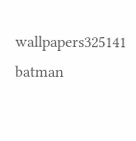wallpapers325141 batman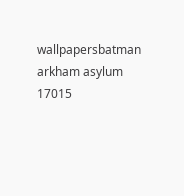wallpapersbatman arkham asylum 17015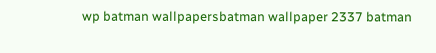wp batman wallpapersbatman wallpaper 2337 batman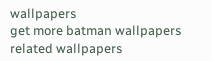wallpapers
get more batman wallpapers
related wallpapers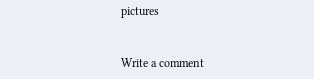pictures


Write a comment